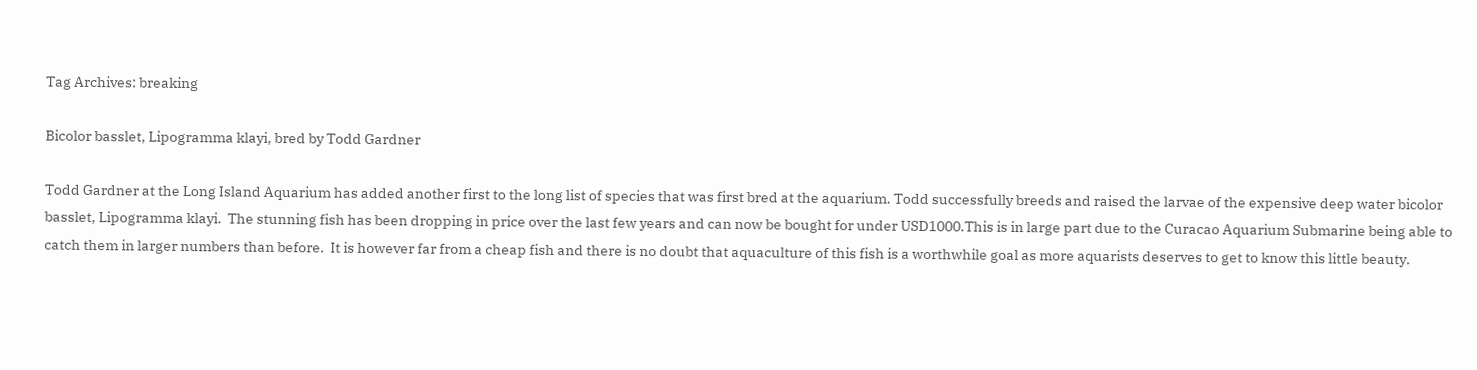Tag Archives: breaking

Bicolor basslet, Lipogramma klayi, bred by Todd Gardner

Todd Gardner at the Long Island Aquarium has added another first to the long list of species that was first bred at the aquarium. Todd successfully breeds and raised the larvae of the expensive deep water bicolor basslet, Lipogramma klayi.  The stunning fish has been dropping in price over the last few years and can now be bought for under USD1000.This is in large part due to the Curacao Aquarium Submarine being able to catch them in larger numbers than before.  It is however far from a cheap fish and there is no doubt that aquaculture of this fish is a worthwhile goal as more aquarists deserves to get to know this little beauty.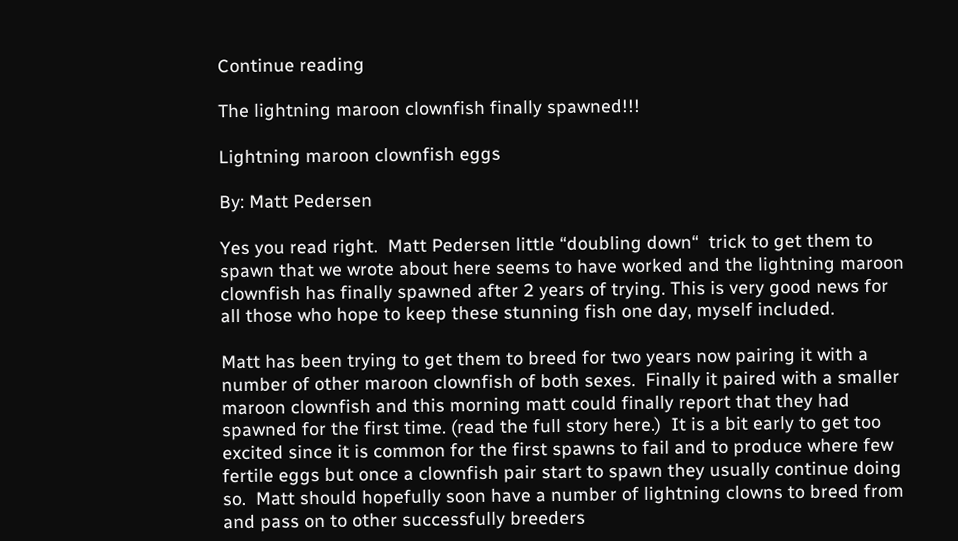Continue reading

The lightning maroon clownfish finally spawned!!!

Lightning maroon clownfish eggs

By: Matt Pedersen

Yes you read right.  Matt Pedersen little “doubling down“  trick to get them to spawn that we wrote about here seems to have worked and the lightning maroon clownfish has finally spawned after 2 years of trying. This is very good news for all those who hope to keep these stunning fish one day, myself included.

Matt has been trying to get them to breed for two years now pairing it with a number of other maroon clownfish of both sexes.  Finally it paired with a smaller maroon clownfish and this morning matt could finally report that they had spawned for the first time. (read the full story here.)  It is a bit early to get too excited since it is common for the first spawns to fail and to produce where few fertile eggs but once a clownfish pair start to spawn they usually continue doing so.  Matt should hopefully soon have a number of lightning clowns to breed from and pass on to other successfully breeders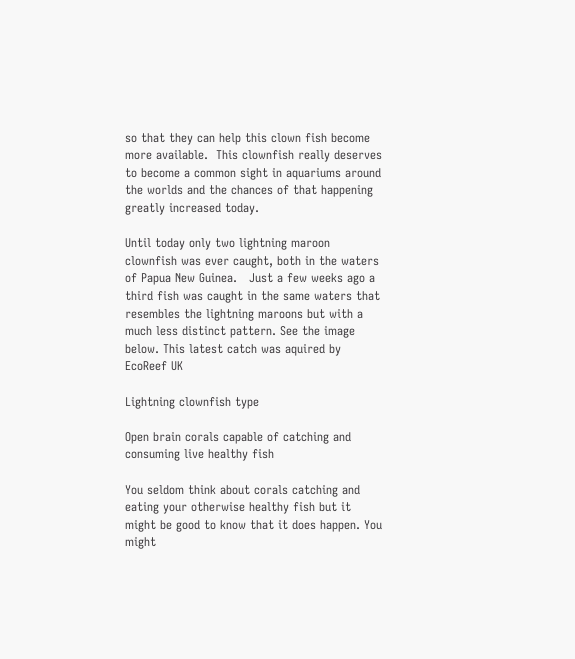so that they can help this clown fish become more available.  This clownfish really deserves to become a common sight in aquariums around the worlds and the chances of that happening greatly increased today.

Until today only two lightning maroon clownfish was ever caught, both in the waters of Papua New Guinea.   Just a few weeks ago a third fish was caught in the same waters that resembles the lightning maroons but with a much less distinct pattern. See the image below. This latest catch was aquired by EcoReef UK

Lightning clownfish type

Open brain corals capable of catching and consuming live healthy fish

You seldom think about corals catching and eating your otherwise healthy fish but it might be good to know that it does happen. You might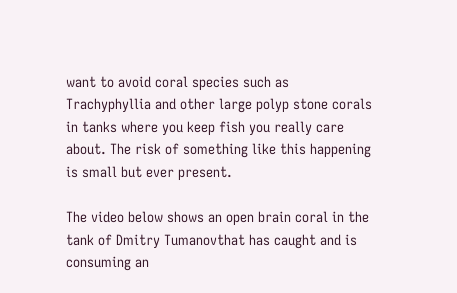want to avoid coral species such as Trachyphyllia and other large polyp stone corals in tanks where you keep fish you really care about. The risk of something like this happening is small but ever present.

The video below shows an open brain coral in the tank of Dmitry Tumanovthat has caught and is consuming an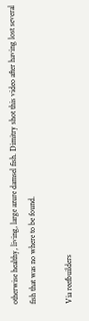otherwise healthy, living, large azure damsel fish. Dimitry shot this video after having lost several fish that was no where to be found.

Via reefbuilders